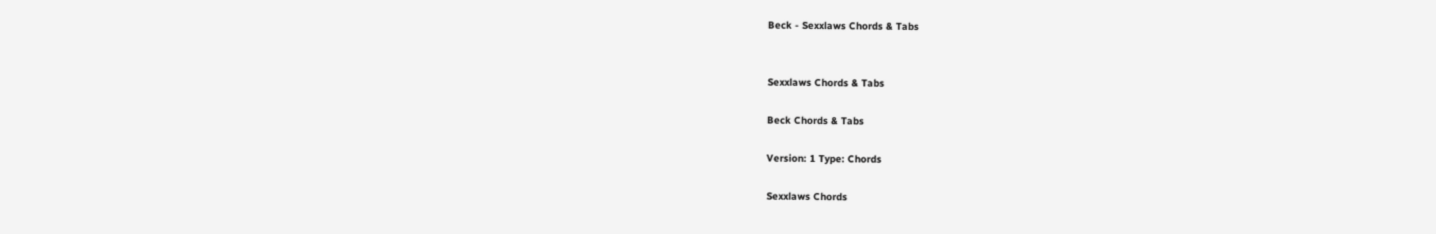Beck - Sexxlaws Chords & Tabs


Sexxlaws Chords & Tabs

Beck Chords & Tabs

Version: 1 Type: Chords

Sexxlaws Chords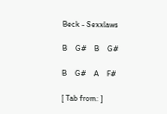Beck - Sexxlaws

B    G#    B    G#

B    G#    A    F#

[ Tab from: ]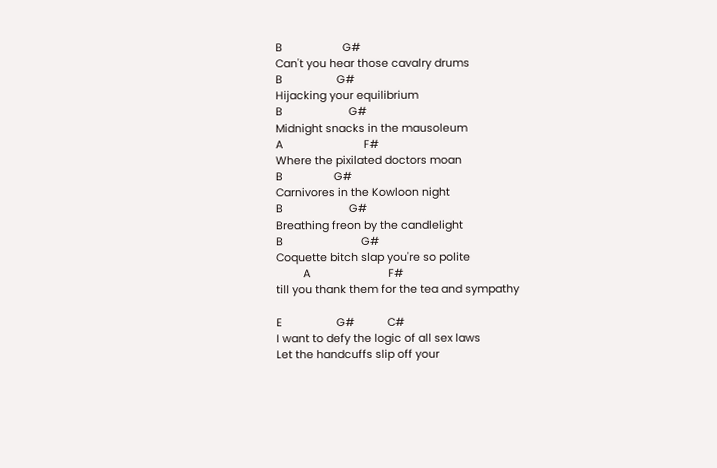B                    G#
Can't you hear those cavalry drums
B                  G#
Hijacking your equilibrium
B                      G#
Midnight snacks in the mausoleum
A                           F#
Where the pixilated doctors moan
B                 G#
Carnivores in the Kowloon night
B                      G#
Breathing freon by the candlelight
B                          G#
Coquette bitch slap you're so polite
         A                          F#
till you thank them for the tea and sympathy

E                  G#           C#
I want to defy the logic of all sex laws
Let the handcuffs slip off your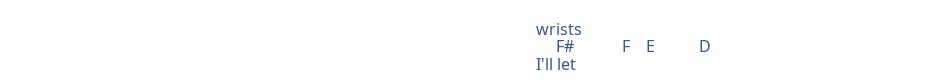wrists
     F#            F    E           D
I'll let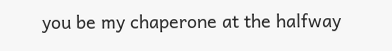you be my chaperone at the halfway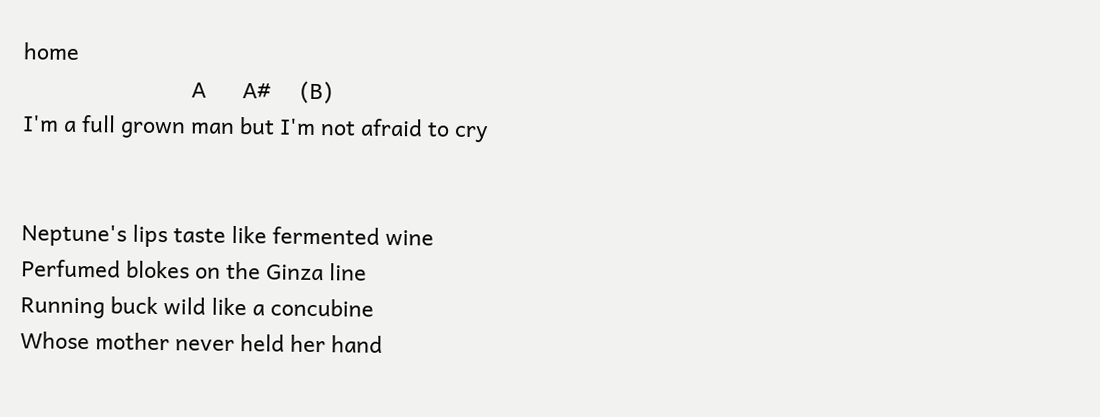home
                            A      A#     (B)
I'm a full grown man but I'm not afraid to cry


Neptune's lips taste like fermented wine
Perfumed blokes on the Ginza line
Running buck wild like a concubine
Whose mother never held her hand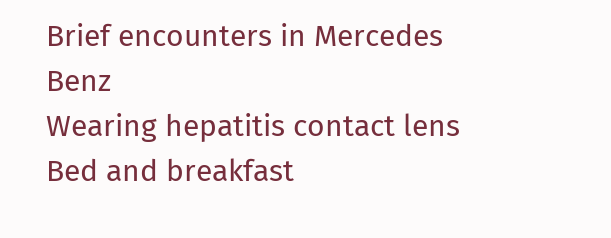Brief encounters in Mercedes Benz
Wearing hepatitis contact lens
Bed and breakfast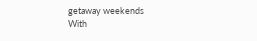getaway weekends
With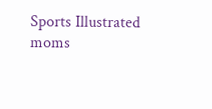Sports Illustrated moms